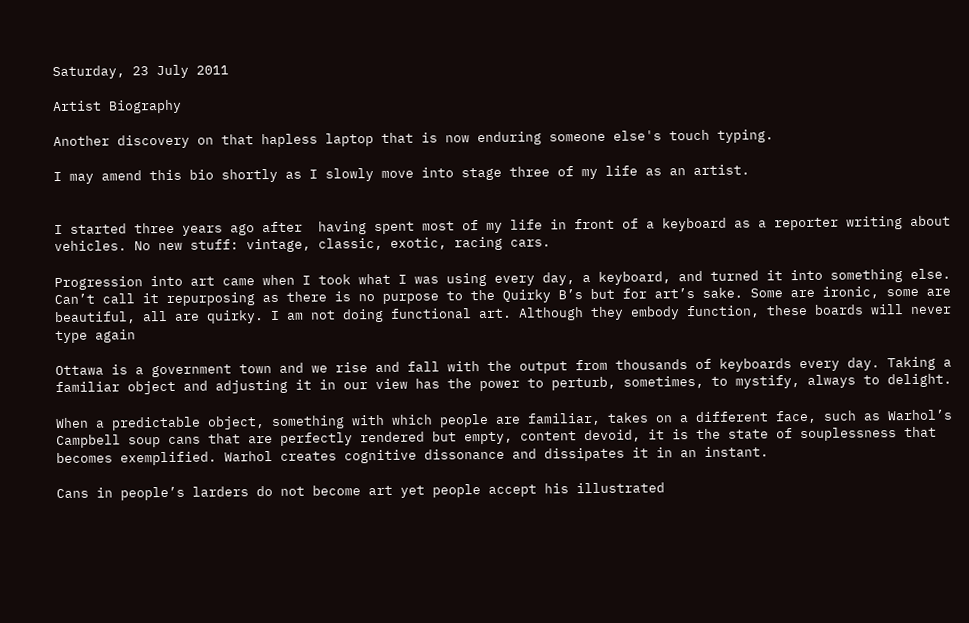Saturday, 23 July 2011

Artist Biography

Another discovery on that hapless laptop that is now enduring someone else's touch typing.

I may amend this bio shortly as I slowly move into stage three of my life as an artist.


I started three years ago after  having spent most of my life in front of a keyboard as a reporter writing about vehicles. No new stuff: vintage, classic, exotic, racing cars.

Progression into art came when I took what I was using every day, a keyboard, and turned it into something else. Can’t call it repurposing as there is no purpose to the Quirky B’s but for art’s sake. Some are ironic, some are beautiful, all are quirky. I am not doing functional art. Although they embody function, these boards will never type again

Ottawa is a government town and we rise and fall with the output from thousands of keyboards every day. Taking a familiar object and adjusting it in our view has the power to perturb, sometimes, to mystify, always to delight.

When a predictable object, something with which people are familiar, takes on a different face, such as Warhol’s Campbell soup cans that are perfectly rendered but empty, content devoid, it is the state of souplessness that becomes exemplified. Warhol creates cognitive dissonance and dissipates it in an instant.

Cans in people’s larders do not become art yet people accept his illustrated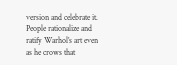version and celebrate it. People rationalize and ratify Warhol’s art even as he crows that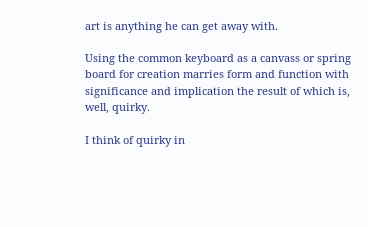art is anything he can get away with.

Using the common keyboard as a canvass or spring board for creation marries form and function with significance and implication the result of which is, well, quirky.

I think of quirky in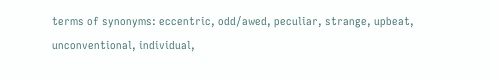terms of synonyms: eccentric, odd/awed, peculiar, strange, upbeat,
unconventional, individual,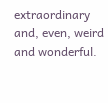extraordinary and, even, weird and wonderful.